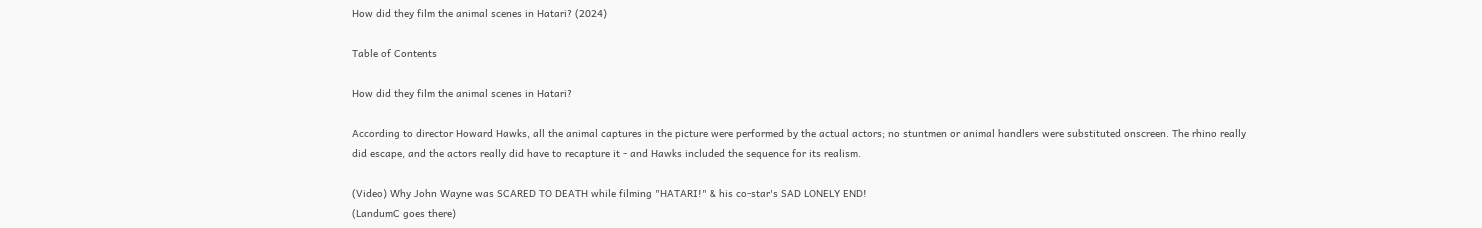How did they film the animal scenes in Hatari? (2024)

Table of Contents

How did they film the animal scenes in Hatari?

According to director Howard Hawks, all the animal captures in the picture were performed by the actual actors; no stuntmen or animal handlers were substituted onscreen. The rhino really did escape, and the actors really did have to recapture it - and Hawks included the sequence for its realism.

(Video) Why John Wayne was SCARED TO DEATH while filming "HATARI!" & his co-star's SAD LONELY END!
(LandumC goes there)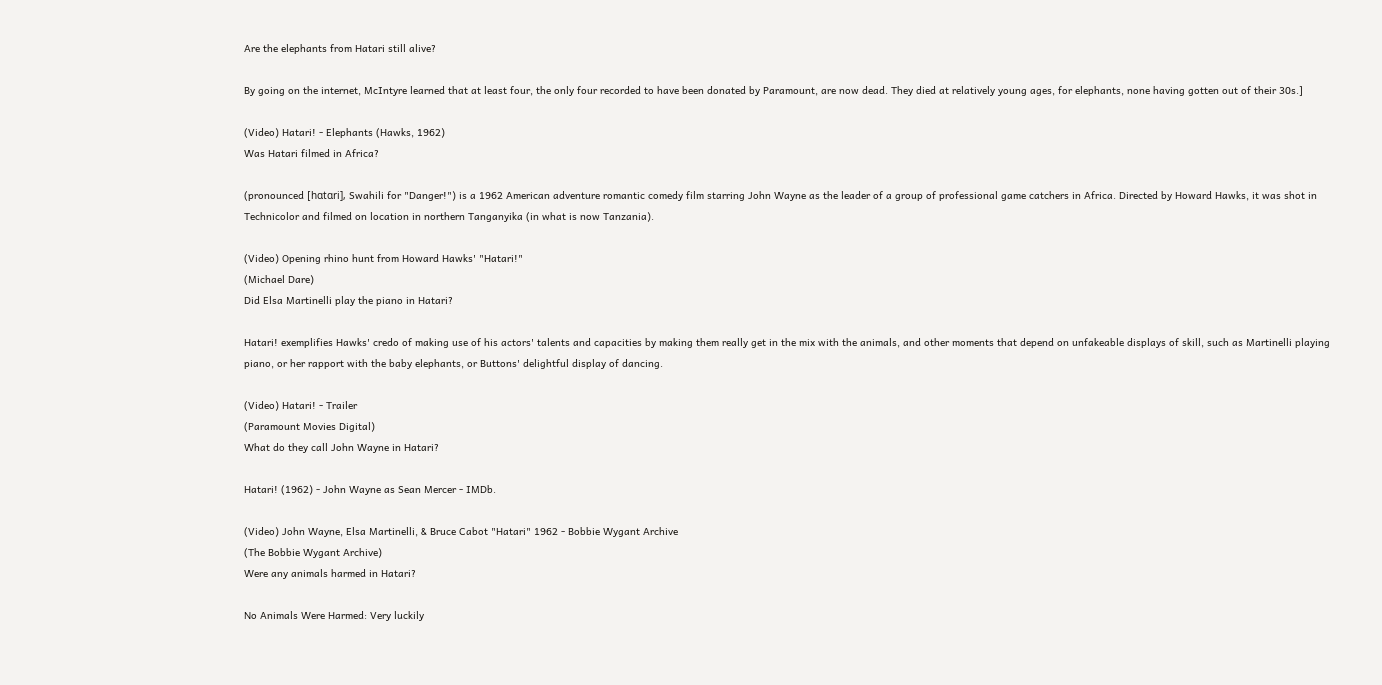Are the elephants from Hatari still alive?

By going on the internet, McIntyre learned that at least four, the only four recorded to have been donated by Paramount, are now dead. They died at relatively young ages, for elephants, none having gotten out of their 30s.]

(Video) Hatari! - Elephants (Hawks, 1962)
Was Hatari filmed in Africa?

(pronounced [hɑtɑri], Swahili for "Danger!") is a 1962 American adventure romantic comedy film starring John Wayne as the leader of a group of professional game catchers in Africa. Directed by Howard Hawks, it was shot in Technicolor and filmed on location in northern Tanganyika (in what is now Tanzania).

(Video) Opening rhino hunt from Howard Hawks' "Hatari!"
(Michael Dare)
Did Elsa Martinelli play the piano in Hatari?

Hatari! exemplifies Hawks' credo of making use of his actors' talents and capacities by making them really get in the mix with the animals, and other moments that depend on unfakeable displays of skill, such as Martinelli playing piano, or her rapport with the baby elephants, or Buttons' delightful display of dancing.

(Video) Hatari! - Trailer
(Paramount Movies Digital)
What do they call John Wayne in Hatari?

Hatari! (1962) - John Wayne as Sean Mercer - IMDb.

(Video) John Wayne, Elsa Martinelli, & Bruce Cabot "Hatari" 1962 - Bobbie Wygant Archive
(The Bobbie Wygant Archive)
Were any animals harmed in Hatari?

No Animals Were Harmed: Very luckily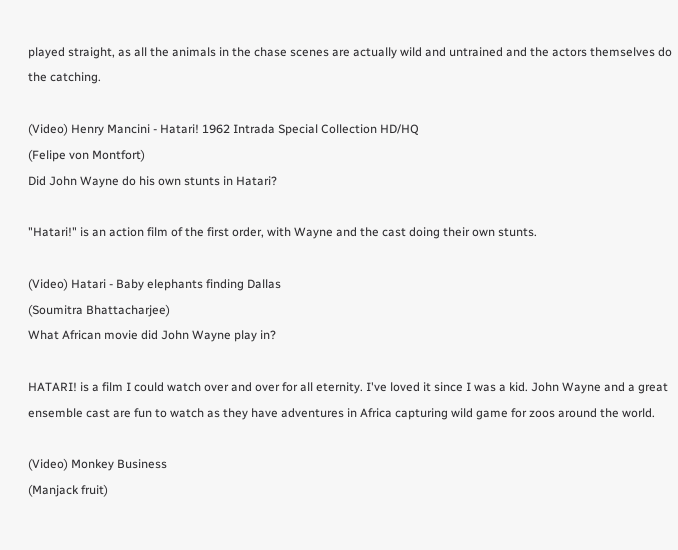played straight, as all the animals in the chase scenes are actually wild and untrained and the actors themselves do the catching.

(Video) Henry Mancini - Hatari! 1962 Intrada Special Collection HD/HQ
(Felipe von Montfort)
Did John Wayne do his own stunts in Hatari?

"Hatari!" is an action film of the first order, with Wayne and the cast doing their own stunts.

(Video) Hatari - Baby elephants finding Dallas
(Soumitra Bhattacharjee)
What African movie did John Wayne play in?

HATARI! is a film I could watch over and over for all eternity. I've loved it since I was a kid. John Wayne and a great ensemble cast are fun to watch as they have adventures in Africa capturing wild game for zoos around the world.

(Video) Monkey Business
(Manjack fruit)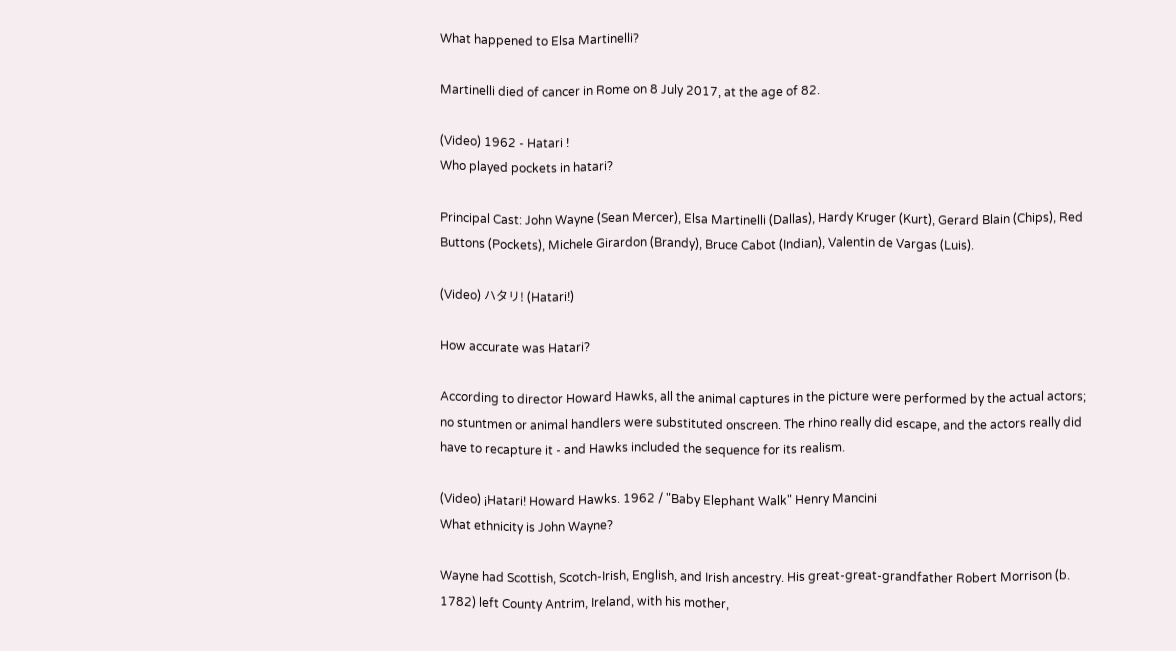What happened to Elsa Martinelli?

Martinelli died of cancer in Rome on 8 July 2017, at the age of 82.

(Video) 1962 - Hatari !
Who played pockets in hatari?

Principal Cast: John Wayne (Sean Mercer), Elsa Martinelli (Dallas), Hardy Kruger (Kurt), Gerard Blain (Chips), Red Buttons (Pockets), Michele Girardon (Brandy), Bruce Cabot (Indian), Valentin de Vargas (Luis).

(Video) ハタリ! (Hatari!)

How accurate was Hatari?

According to director Howard Hawks, all the animal captures in the picture were performed by the actual actors; no stuntmen or animal handlers were substituted onscreen. The rhino really did escape, and the actors really did have to recapture it - and Hawks included the sequence for its realism.

(Video) ¡Hatari! Howard Hawks. 1962 / "Baby Elephant Walk" Henry Mancini
What ethnicity is John Wayne?

Wayne had Scottish, Scotch-Irish, English, and Irish ancestry. His great-great-grandfather Robert Morrison (b. 1782) left County Antrim, Ireland, with his mother,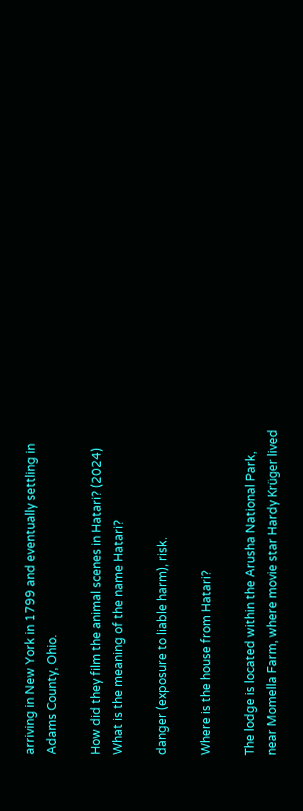arriving in New York in 1799 and eventually settling in Adams County, Ohio.

How did they film the animal scenes in Hatari? (2024)
What is the meaning of the name Hatari?

danger (exposure to liable harm), risk.

Where is the house from Hatari?

The lodge is located within the Arusha National Park, near Momella Farm, where movie star Hardy Krüger lived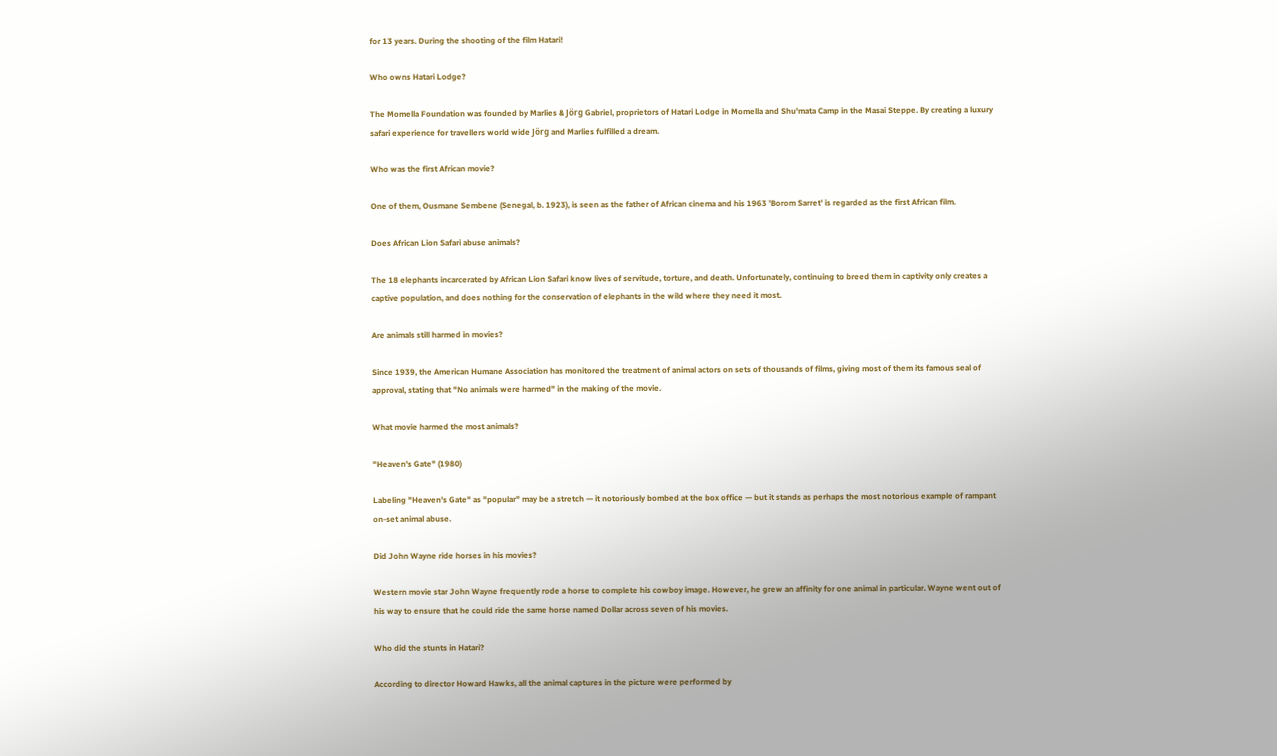for 13 years. During the shooting of the film Hatari!

Who owns Hatari Lodge?

The Momella Foundation was founded by Marlies & Jörg Gabriel, proprietors of Hatari Lodge in Momella and Shu'mata Camp in the Masai Steppe. By creating a luxury safari experience for travellers world wide Jörg and Marlies fulfilled a dream.

Who was the first African movie?

One of them, Ousmane Sembene (Senegal, b. 1923), is seen as the father of African cinema and his 1963 'Borom Sarret' is regarded as the first African film.

Does African Lion Safari abuse animals?

The 18 elephants incarcerated by African Lion Safari know lives of servitude, torture, and death. Unfortunately, continuing to breed them in captivity only creates a captive population, and does nothing for the conservation of elephants in the wild where they need it most.

Are animals still harmed in movies?

Since 1939, the American Humane Association has monitored the treatment of animal actors on sets of thousands of films, giving most of them its famous seal of approval, stating that "No animals were harmed" in the making of the movie.

What movie harmed the most animals?

"Heaven's Gate" (1980)

Labeling "Heaven's Gate" as "popular" may be a stretch — it notoriously bombed at the box office — but it stands as perhaps the most notorious example of rampant on-set animal abuse.

Did John Wayne ride horses in his movies?

Western movie star John Wayne frequently rode a horse to complete his cowboy image. However, he grew an affinity for one animal in particular. Wayne went out of his way to ensure that he could ride the same horse named Dollar across seven of his movies.

Who did the stunts in Hatari?

According to director Howard Hawks, all the animal captures in the picture were performed by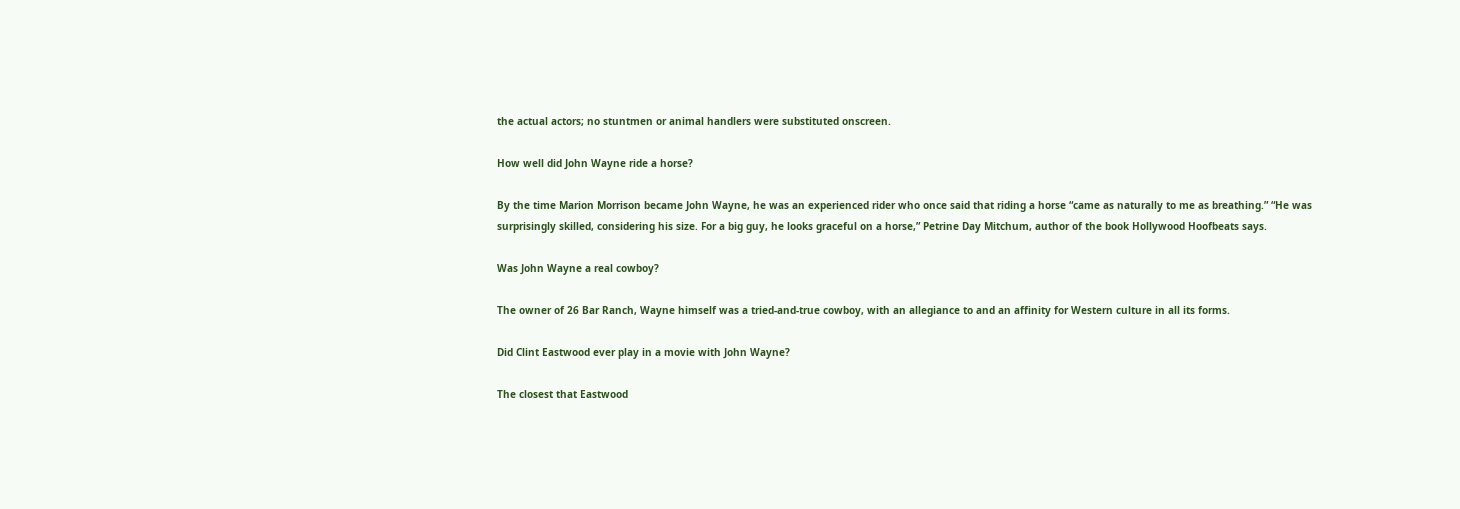the actual actors; no stuntmen or animal handlers were substituted onscreen.

How well did John Wayne ride a horse?

By the time Marion Morrison became John Wayne, he was an experienced rider who once said that riding a horse “came as naturally to me as breathing.” “He was surprisingly skilled, considering his size. For a big guy, he looks graceful on a horse,” Petrine Day Mitchum, author of the book Hollywood Hoofbeats says.

Was John Wayne a real cowboy?

The owner of 26 Bar Ranch, Wayne himself was a tried-and-true cowboy, with an allegiance to and an affinity for Western culture in all its forms.

Did Clint Eastwood ever play in a movie with John Wayne?

The closest that Eastwood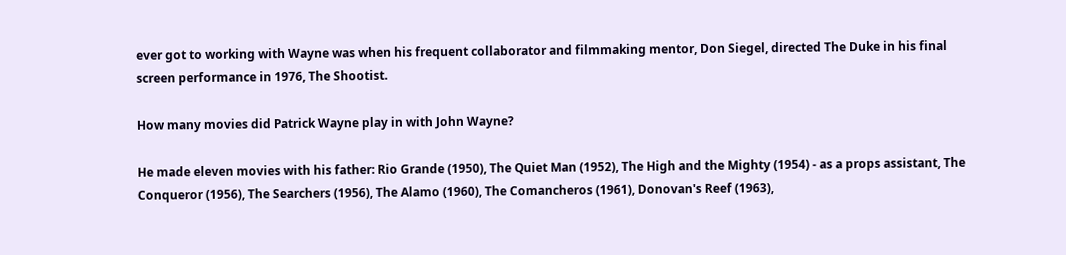ever got to working with Wayne was when his frequent collaborator and filmmaking mentor, Don Siegel, directed The Duke in his final screen performance in 1976, The Shootist.

How many movies did Patrick Wayne play in with John Wayne?

He made eleven movies with his father: Rio Grande (1950), The Quiet Man (1952), The High and the Mighty (1954) - as a props assistant, The Conqueror (1956), The Searchers (1956), The Alamo (1960), The Comancheros (1961), Donovan's Reef (1963),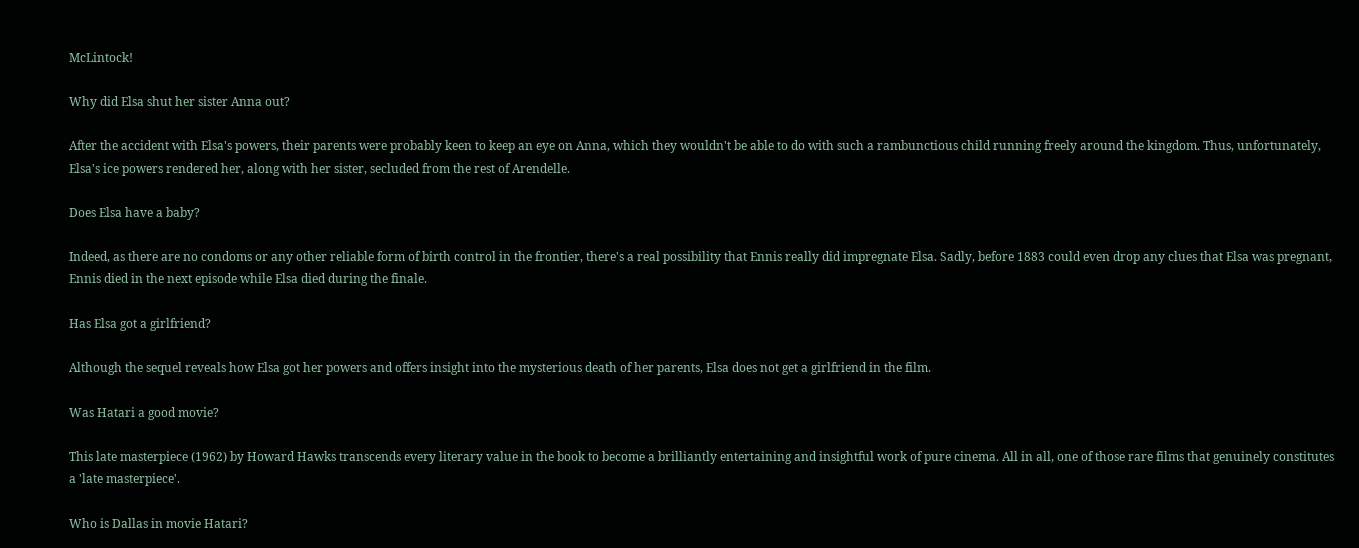McLintock!

Why did Elsa shut her sister Anna out?

After the accident with Elsa's powers, their parents were probably keen to keep an eye on Anna, which they wouldn't be able to do with such a rambunctious child running freely around the kingdom. Thus, unfortunately, Elsa's ice powers rendered her, along with her sister, secluded from the rest of Arendelle.

Does Elsa have a baby?

Indeed, as there are no condoms or any other reliable form of birth control in the frontier, there's a real possibility that Ennis really did impregnate Elsa. Sadly, before 1883 could even drop any clues that Elsa was pregnant, Ennis died in the next episode while Elsa died during the finale.

Has Elsa got a girlfriend?

Although the sequel reveals how Elsa got her powers and offers insight into the mysterious death of her parents, Elsa does not get a girlfriend in the film.

Was Hatari a good movie?

This late masterpiece (1962) by Howard Hawks transcends every literary value in the book to become a brilliantly entertaining and insightful work of pure cinema. All in all, one of those rare films that genuinely constitutes a 'late masterpiece'.

Who is Dallas in movie Hatari?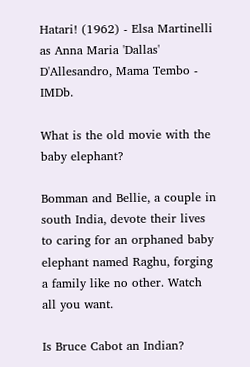Hatari! (1962) - Elsa Martinelli as Anna Maria 'Dallas' D'Allesandro, Mama Tembo - IMDb.

What is the old movie with the baby elephant?

Bomman and Bellie, a couple in south India, devote their lives to caring for an orphaned baby elephant named Raghu, forging a family like no other. Watch all you want.

Is Bruce Cabot an Indian?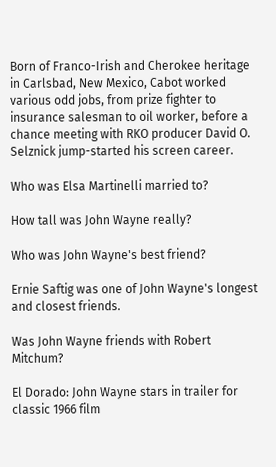Born of Franco-Irish and Cherokee heritage in Carlsbad, New Mexico, Cabot worked various odd jobs, from prize fighter to insurance salesman to oil worker, before a chance meeting with RKO producer David O. Selznick jump-started his screen career.

Who was Elsa Martinelli married to?

How tall was John Wayne really?

Who was John Wayne's best friend?

Ernie Saftig was one of John Wayne's longest and closest friends.

Was John Wayne friends with Robert Mitchum?

El Dorado: John Wayne stars in trailer for classic 1966 film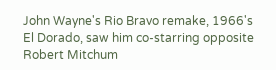John Wayne's Rio Bravo remake, 1966's El Dorado, saw him co-starring opposite Robert Mitchum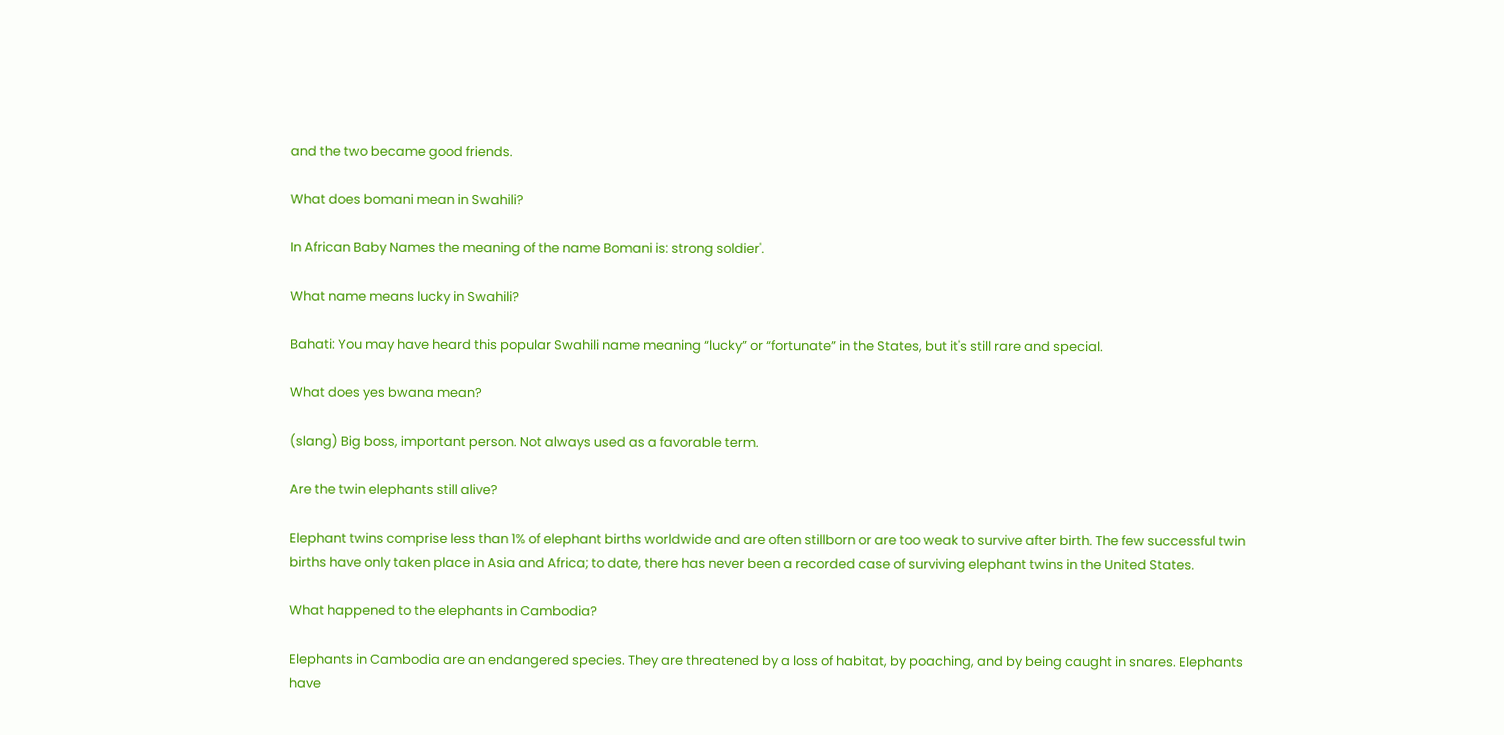and the two became good friends.

What does bomani mean in Swahili?

In African Baby Names the meaning of the name Bomani is: strong soldier'.

What name means lucky in Swahili?

Bahati: You may have heard this popular Swahili name meaning “lucky” or “fortunate” in the States, but it's still rare and special.

What does yes bwana mean?

(slang) Big boss, important person. Not always used as a favorable term.

Are the twin elephants still alive?

Elephant twins comprise less than 1% of elephant births worldwide and are often stillborn or are too weak to survive after birth. The few successful twin births have only taken place in Asia and Africa; to date, there has never been a recorded case of surviving elephant twins in the United States.

What happened to the elephants in Cambodia?

Elephants in Cambodia are an endangered species. They are threatened by a loss of habitat, by poaching, and by being caught in snares. Elephants have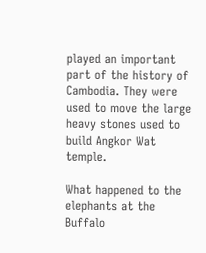played an important part of the history of Cambodia. They were used to move the large heavy stones used to build Angkor Wat temple.

What happened to the elephants at the Buffalo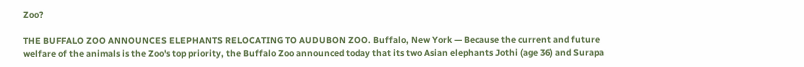Zoo?

THE BUFFALO ZOO ANNOUNCES ELEPHANTS RELOCATING TO AUDUBON ZOO. Buffalo, New York — Because the current and future welfare of the animals is the Zoo's top priority, the Buffalo Zoo announced today that its two Asian elephants Jothi (age 36) and Surapa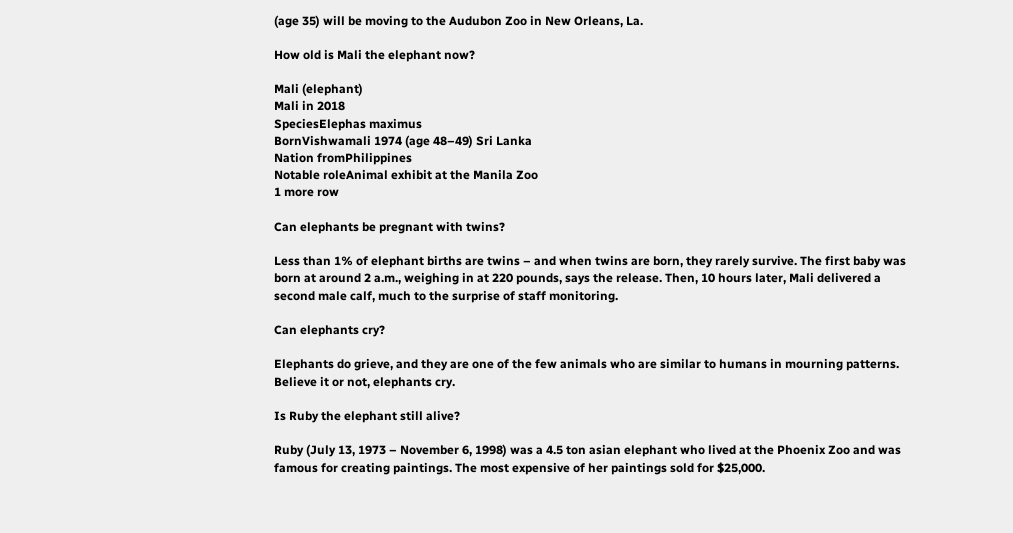(age 35) will be moving to the Audubon Zoo in New Orleans, La.

How old is Mali the elephant now?

Mali (elephant)
Mali in 2018
SpeciesElephas maximus
BornVishwamali 1974 (age 48–49) Sri Lanka
Nation fromPhilippines
Notable roleAnimal exhibit at the Manila Zoo
1 more row

Can elephants be pregnant with twins?

Less than 1% of elephant births are twins – and when twins are born, they rarely survive. The first baby was born at around 2 a.m., weighing in at 220 pounds, says the release. Then, 10 hours later, Mali delivered a second male calf, much to the surprise of staff monitoring.

Can elephants cry?

Elephants do grieve, and they are one of the few animals who are similar to humans in mourning patterns. Believe it or not, elephants cry.

Is Ruby the elephant still alive?

Ruby (July 13, 1973 – November 6, 1998) was a 4.5 ton asian elephant who lived at the Phoenix Zoo and was famous for creating paintings. The most expensive of her paintings sold for $25,000.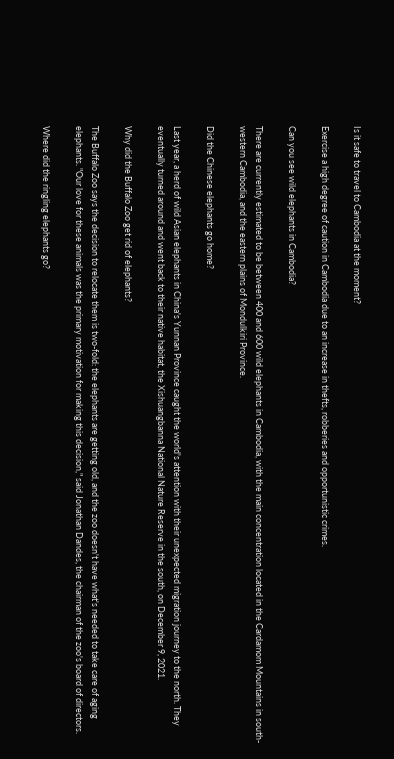Is it safe to travel to Cambodia at the moment?

Exercise a high degree of caution in Cambodia due to an increase in thefts, robberies and opportunistic crimes.

Can you see wild elephants in Cambodia?

There are currently estimated to be between 400 and 600 wild elephants in Cambodia, with the main concentration located in the Cardamom Mountains in south-western Cambodia, and the eastern plains of Mondulkiri Province.

Did the Chinese elephants go home?

Last year, a herd of wild Asian elephants in China's Yunnan Province caught the world's attention with their unexpected migration journey to the north. They eventually turned around and went back to their native habitat, the Xishuangbanna National Nature Reserve in the south, on December 9, 2021.

Why did the Buffalo Zoo get rid of elephants?

The Buffalo Zoo says the decision to relocate them is two-fold: the elephants are getting old, and the zoo doesn't have what's needed to take care of aging elephants. "Our love for these animals was the primary motivation for making this decision," said Jonathan Dandes, the chairman of the zoo's board of directors.

Where did the ringling elephants go?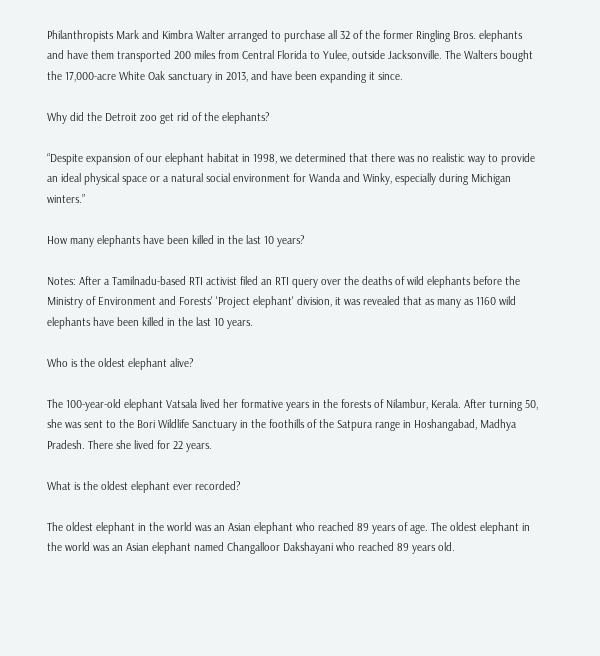Philanthropists Mark and Kimbra Walter arranged to purchase all 32 of the former Ringling Bros. elephants and have them transported 200 miles from Central Florida to Yulee, outside Jacksonville. The Walters bought the 17,000-acre White Oak sanctuary in 2013, and have been expanding it since.

Why did the Detroit zoo get rid of the elephants?

“Despite expansion of our elephant habitat in 1998, we determined that there was no realistic way to provide an ideal physical space or a natural social environment for Wanda and Winky, especially during Michigan winters.”

How many elephants have been killed in the last 10 years?

Notes: After a Tamilnadu-based RTI activist filed an RTI query over the deaths of wild elephants before the Ministry of Environment and Forests' 'Project elephant' division, it was revealed that as many as 1160 wild elephants have been killed in the last 10 years.

Who is the oldest elephant alive?

The 100-year-old elephant Vatsala lived her formative years in the forests of Nilambur, Kerala. After turning 50, she was sent to the Bori Wildlife Sanctuary in the foothills of the Satpura range in Hoshangabad, Madhya Pradesh. There she lived for 22 years.

What is the oldest elephant ever recorded?

The oldest elephant in the world was an Asian elephant who reached 89 years of age. The oldest elephant in the world was an Asian elephant named Changalloor Dakshayani who reached 89 years old.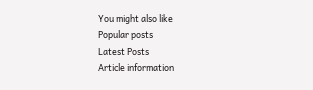You might also like
Popular posts
Latest Posts
Article information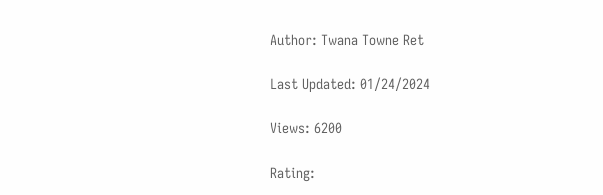Author: Twana Towne Ret

Last Updated: 01/24/2024

Views: 6200

Rating: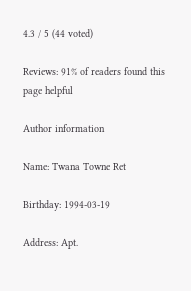4.3 / 5 (44 voted)

Reviews: 91% of readers found this page helpful

Author information

Name: Twana Towne Ret

Birthday: 1994-03-19

Address: Apt.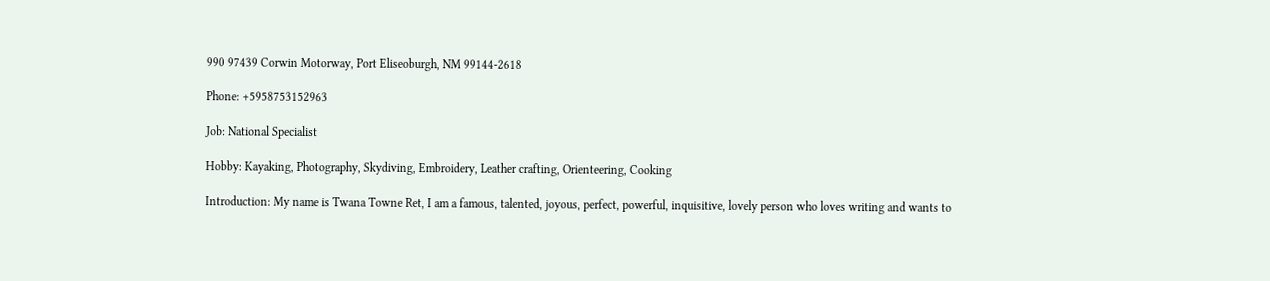990 97439 Corwin Motorway, Port Eliseoburgh, NM 99144-2618

Phone: +5958753152963

Job: National Specialist

Hobby: Kayaking, Photography, Skydiving, Embroidery, Leather crafting, Orienteering, Cooking

Introduction: My name is Twana Towne Ret, I am a famous, talented, joyous, perfect, powerful, inquisitive, lovely person who loves writing and wants to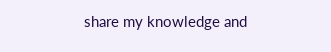share my knowledge and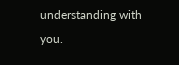understanding with you.